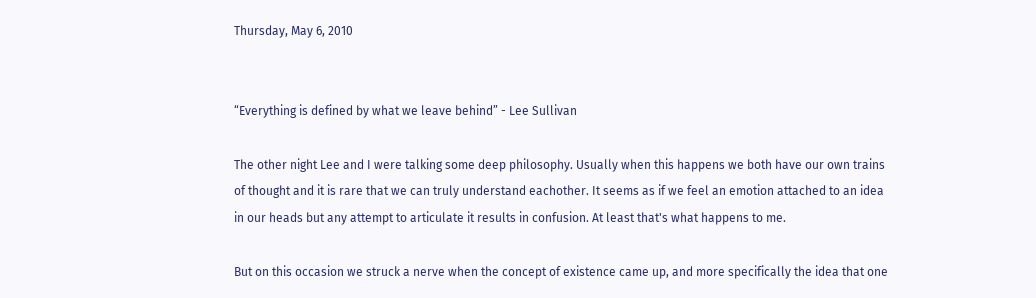Thursday, May 6, 2010


“Everything is defined by what we leave behind” - Lee Sullivan

The other night Lee and I were talking some deep philosophy. Usually when this happens we both have our own trains of thought and it is rare that we can truly understand eachother. It seems as if we feel an emotion attached to an idea in our heads but any attempt to articulate it results in confusion. At least that's what happens to me.

But on this occasion we struck a nerve when the concept of existence came up, and more specifically the idea that one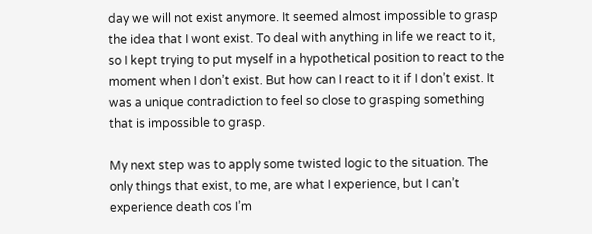day we will not exist anymore. It seemed almost impossible to grasp the idea that I wont exist. To deal with anything in life we react to it, so I kept trying to put myself in a hypothetical position to react to the moment when I don’t exist. But how can I react to it if I don’t exist. It was a unique contradiction to feel so close to grasping something that is impossible to grasp.

My next step was to apply some twisted logic to the situation. The only things that exist, to me, are what I experience, but I can’t experience death cos I’m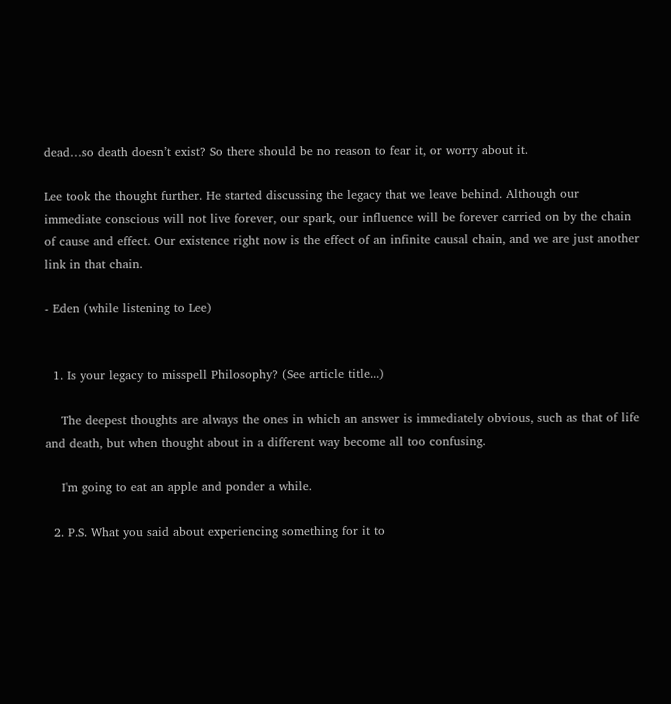dead…so death doesn’t exist? So there should be no reason to fear it, or worry about it.

Lee took the thought further. He started discussing the legacy that we leave behind. Although our immediate conscious will not live forever, our spark, our influence will be forever carried on by the chain of cause and effect. Our existence right now is the effect of an infinite causal chain, and we are just another link in that chain.

- Eden (while listening to Lee)


  1. Is your legacy to misspell Philosophy? (See article title...)

    The deepest thoughts are always the ones in which an answer is immediately obvious, such as that of life and death, but when thought about in a different way become all too confusing.

    I'm going to eat an apple and ponder a while.

  2. P.S. What you said about experiencing something for it to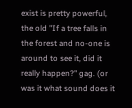exist is pretty powerful, the old "If a tree falls in the forest and no-one is around to see it, did it really happen?" gag. (or was it what sound does it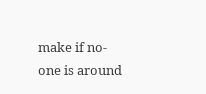make if no-one is around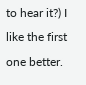to hear it?) I like the first one better.